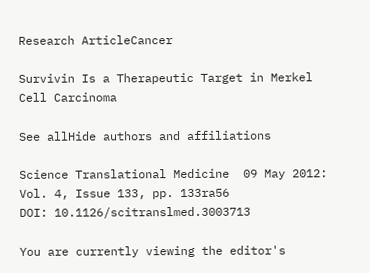Research ArticleCancer

Survivin Is a Therapeutic Target in Merkel Cell Carcinoma

See allHide authors and affiliations

Science Translational Medicine  09 May 2012:
Vol. 4, Issue 133, pp. 133ra56
DOI: 10.1126/scitranslmed.3003713

You are currently viewing the editor's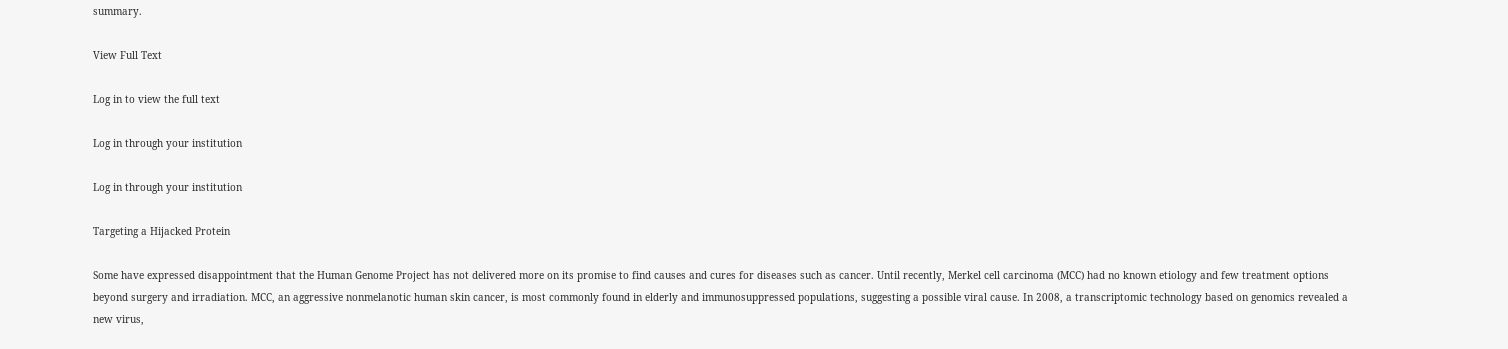summary.

View Full Text

Log in to view the full text

Log in through your institution

Log in through your institution

Targeting a Hijacked Protein

Some have expressed disappointment that the Human Genome Project has not delivered more on its promise to find causes and cures for diseases such as cancer. Until recently, Merkel cell carcinoma (MCC) had no known etiology and few treatment options beyond surgery and irradiation. MCC, an aggressive nonmelanotic human skin cancer, is most commonly found in elderly and immunosuppressed populations, suggesting a possible viral cause. In 2008, a transcriptomic technology based on genomics revealed a new virus,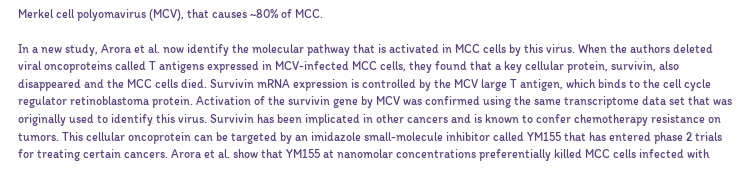Merkel cell polyomavirus (MCV), that causes ~80% of MCC.

In a new study, Arora et al. now identify the molecular pathway that is activated in MCC cells by this virus. When the authors deleted viral oncoproteins called T antigens expressed in MCV-infected MCC cells, they found that a key cellular protein, survivin, also disappeared and the MCC cells died. Survivin mRNA expression is controlled by the MCV large T antigen, which binds to the cell cycle regulator retinoblastoma protein. Activation of the survivin gene by MCV was confirmed using the same transcriptome data set that was originally used to identify this virus. Survivin has been implicated in other cancers and is known to confer chemotherapy resistance on tumors. This cellular oncoprotein can be targeted by an imidazole small-molecule inhibitor called YM155 that has entered phase 2 trials for treating certain cancers. Arora et al. show that YM155 at nanomolar concentrations preferentially killed MCC cells infected with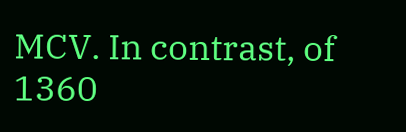MCV. In contrast, of 1360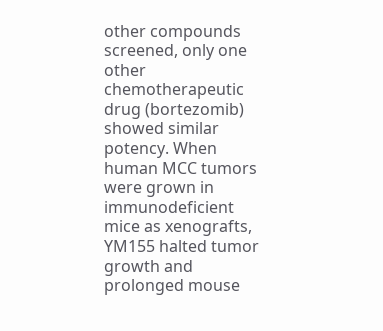other compounds screened, only one other chemotherapeutic drug (bortezomib) showed similar potency. When human MCC tumors were grown in immunodeficient mice as xenografts, YM155 halted tumor growth and prolonged mouse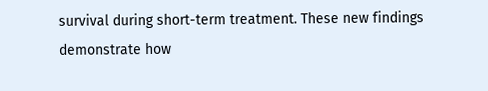survival during short-term treatment. These new findings demonstrate how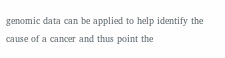genomic data can be applied to help identify the cause of a cancer and thus point the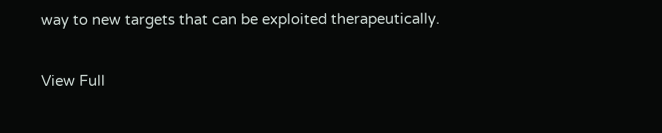way to new targets that can be exploited therapeutically.

View Full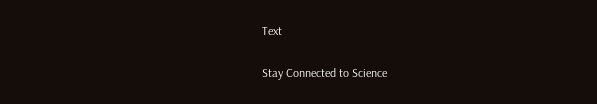Text

Stay Connected to Science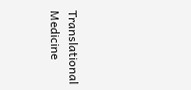Translational Medicine